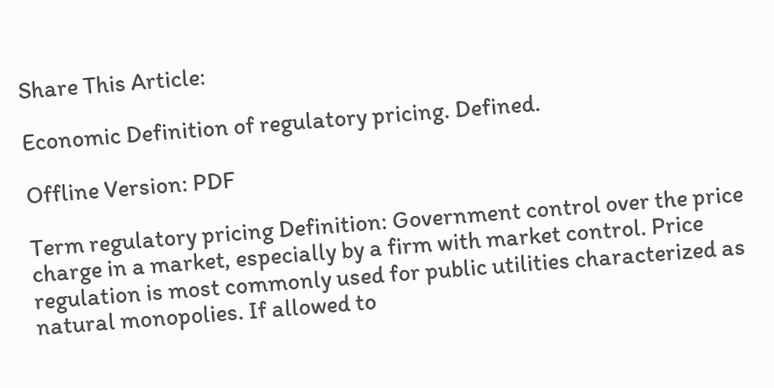Share This Article:

Economic Definition of regulatory pricing. Defined.

Offline Version: PDF

Term regulatory pricing Definition: Government control over the price charge in a market, especially by a firm with market control. Price regulation is most commonly used for public utilities characterized as natural monopolies. If allowed to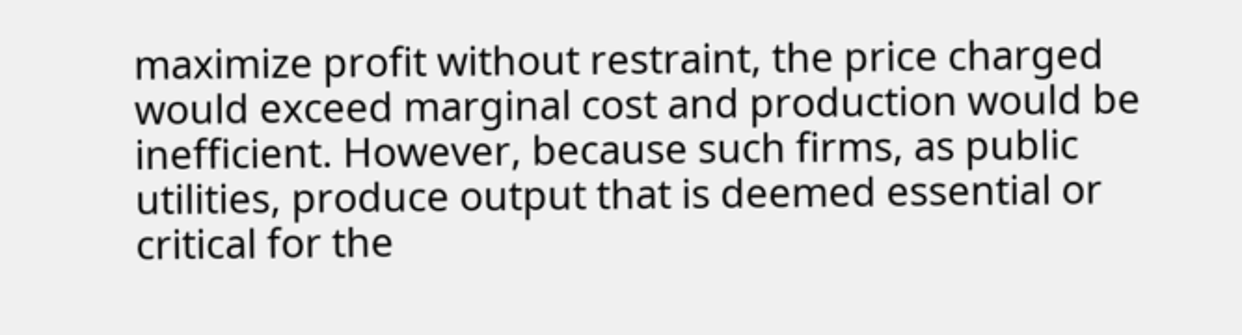maximize profit without restraint, the price charged would exceed marginal cost and production would be inefficient. However, because such firms, as public utilities, produce output that is deemed essential or critical for the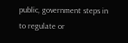public, government steps in to regulate or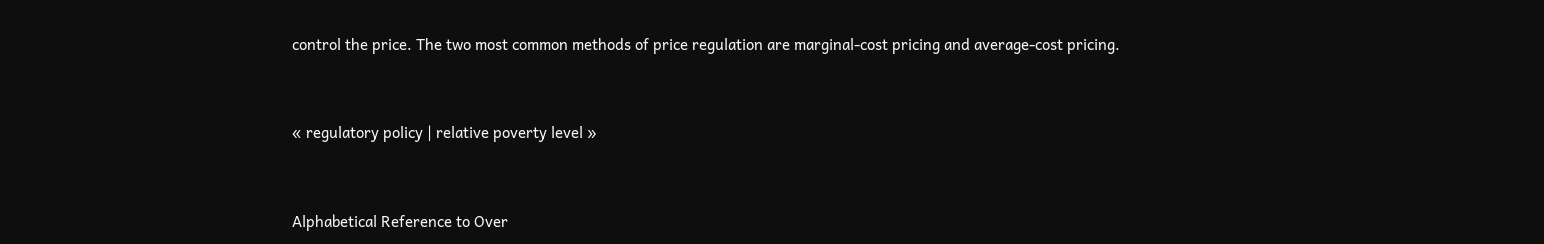control the price. The two most common methods of price regulation are marginal-cost pricing and average-cost pricing.


« regulatory policy | relative poverty level »


Alphabetical Reference to Over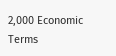2,000 Economic Terms